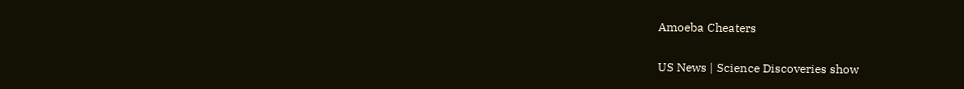Amoeba Cheaters

US News | Science Discoveries show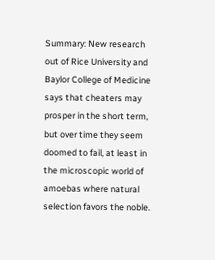Summary: New research out of Rice University and Baylor College of Medicine says that cheaters may prosper in the short term, but over time they seem doomed to fail, at least in the microscopic world of amoebas where natural selection favors the noble.